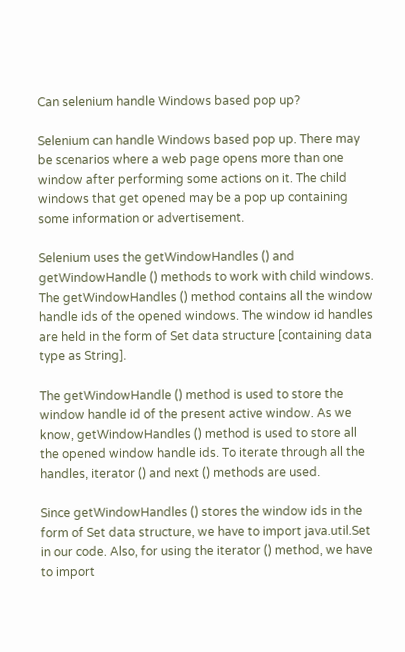Can selenium handle Windows based pop up?

Selenium can handle Windows based pop up. There may be scenarios where a web page opens more than one window after performing some actions on it. The child windows that get opened may be a pop up containing some information or advertisement.

Selenium uses the getWindowHandles () and getWindowHandle () methods to work with child windows. The getWindowHandles () method contains all the window handle ids of the opened windows. The window id handles are held in the form of Set data structure [containing data type as String].

The getWindowHandle () method is used to store the window handle id of the present active window. As we know, getWindowHandles () method is used to store all the opened window handle ids. To iterate through all the handles, iterator () and next () methods are used.

Since getWindowHandles () stores the window ids in the form of Set data structure, we have to import java.util.Set in our code. Also, for using the iterator () method, we have to import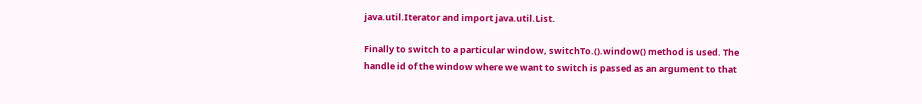java.util.Iterator and import java.util.List.

Finally to switch to a particular window, switchTo.().window() method is used. The handle id of the window where we want to switch is passed as an argument to that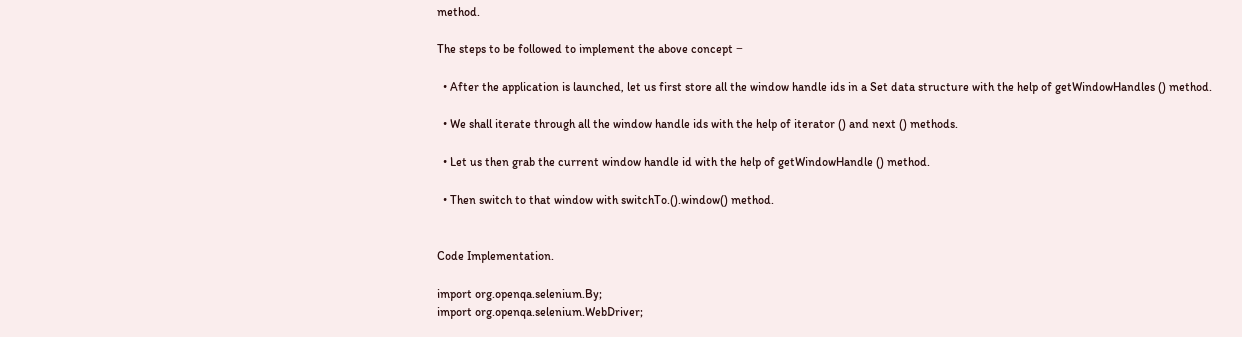method.

The steps to be followed to implement the above concept −

  • After the application is launched, let us first store all the window handle ids in a Set data structure with the help of getWindowHandles () method.

  • We shall iterate through all the window handle ids with the help of iterator () and next () methods.

  • Let us then grab the current window handle id with the help of getWindowHandle () method.

  • Then switch to that window with switchTo.().window() method.


Code Implementation.

import org.openqa.selenium.By;
import org.openqa.selenium.WebDriver;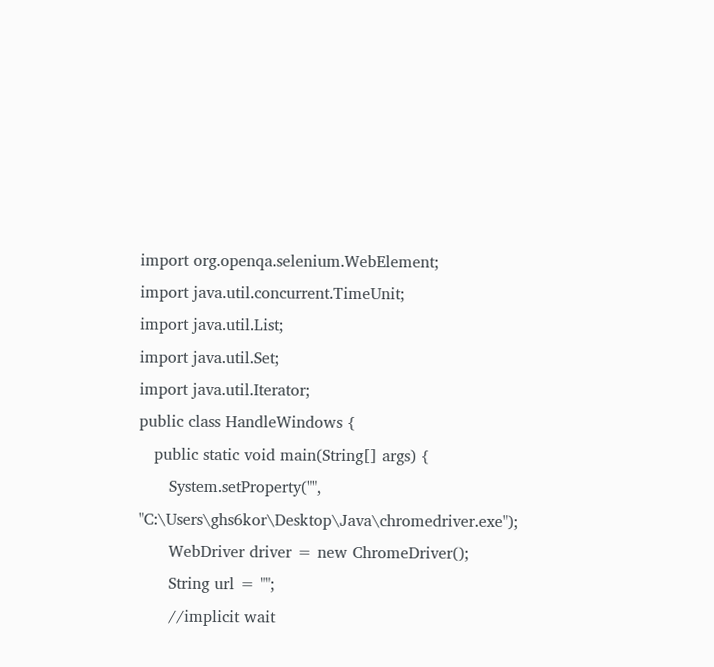import org.openqa.selenium.WebElement;
import java.util.concurrent.TimeUnit;
import java.util.List;
import java.util.Set;
import java.util.Iterator;
public class HandleWindows {
   public static void main(String[] args) {
      System.setProperty("", "C:\Users\ghs6kor\Desktop\Java\chromedriver.exe");
      WebDriver driver = new ChromeDriver();
      String url = "";
      //implicit wait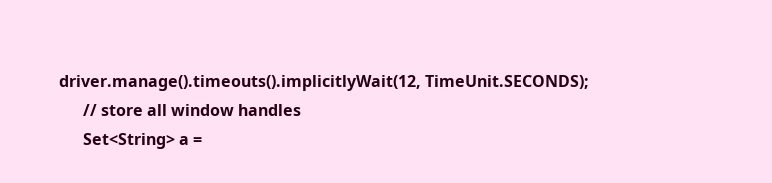driver.manage().timeouts().implicitlyWait(12, TimeUnit.SECONDS);
      // store all window handles
      Set<String> a =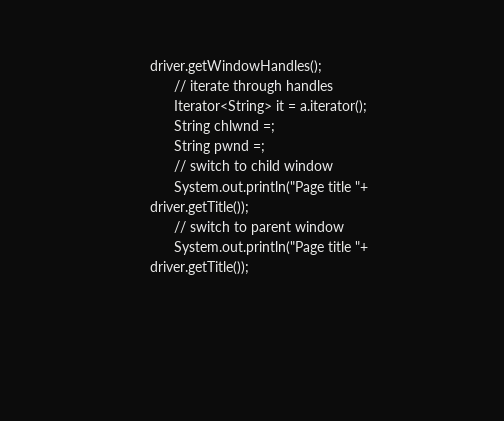driver.getWindowHandles();
      // iterate through handles
      Iterator<String> it = a.iterator();
      String chlwnd =;
      String pwnd =;
      // switch to child window
      System.out.println("Page title "+ driver.getTitle());
      // switch to parent window
      System.out.println("Page title "+ driver.getTitle());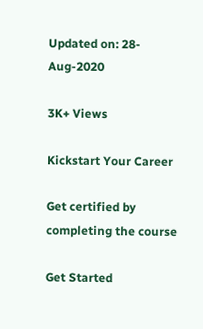Updated on: 28-Aug-2020

3K+ Views

Kickstart Your Career

Get certified by completing the course

Get Started